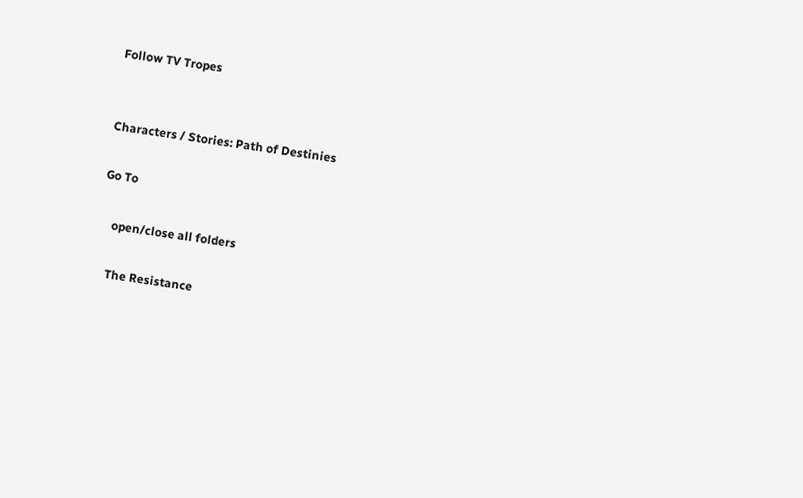Follow TV Tropes


Characters / Stories: Path of Destinies

Go To

    open/close all folders

    The Resistance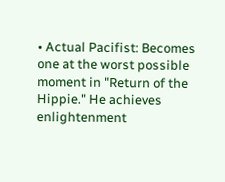• Actual Pacifist: Becomes one at the worst possible moment in "Return of the Hippie." He achieves enlightenment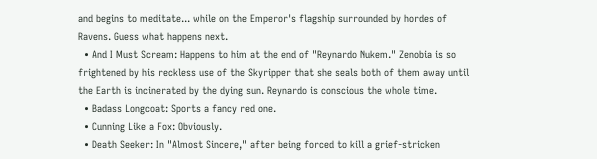and begins to meditate... while on the Emperor's flagship surrounded by hordes of Ravens. Guess what happens next.
  • And I Must Scream: Happens to him at the end of "Reynardo Nukem." Zenobia is so frightened by his reckless use of the Skyripper that she seals both of them away until the Earth is incinerated by the dying sun. Reynardo is conscious the whole time.
  • Badass Longcoat: Sports a fancy red one.
  • Cunning Like a Fox: Obviously.
  • Death Seeker: In "Almost Sincere," after being forced to kill a grief-stricken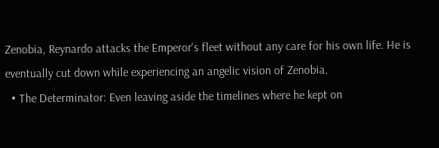Zenobia, Reynardo attacks the Emperor's fleet without any care for his own life. He is eventually cut down while experiencing an angelic vision of Zenobia.
  • The Determinator: Even leaving aside the timelines where he kept on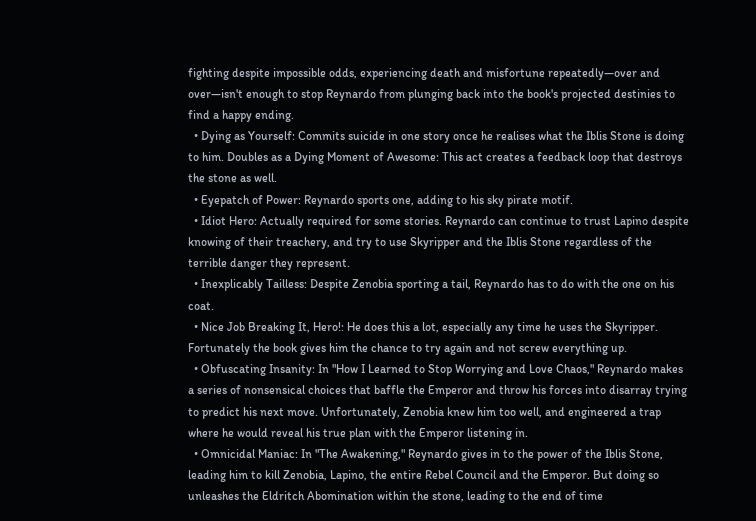fighting despite impossible odds, experiencing death and misfortune repeatedly—over and over—isn't enough to stop Reynardo from plunging back into the book's projected destinies to find a happy ending.
  • Dying as Yourself: Commits suicide in one story once he realises what the Iblis Stone is doing to him. Doubles as a Dying Moment of Awesome: This act creates a feedback loop that destroys the stone as well.
  • Eyepatch of Power: Reynardo sports one, adding to his sky pirate motif.
  • Idiot Hero: Actually required for some stories. Reynardo can continue to trust Lapino despite knowing of their treachery, and try to use Skyripper and the Iblis Stone regardless of the terrible danger they represent.
  • Inexplicably Tailless: Despite Zenobia sporting a tail, Reynardo has to do with the one on his coat.
  • Nice Job Breaking It, Hero!: He does this a lot, especially any time he uses the Skyripper. Fortunately the book gives him the chance to try again and not screw everything up.
  • Obfuscating Insanity: In "How I Learned to Stop Worrying and Love Chaos," Reynardo makes a series of nonsensical choices that baffle the Emperor and throw his forces into disarray trying to predict his next move. Unfortunately, Zenobia knew him too well, and engineered a trap where he would reveal his true plan with the Emperor listening in.
  • Omnicidal Maniac: In "The Awakening," Reynardo gives in to the power of the Iblis Stone, leading him to kill Zenobia, Lapino, the entire Rebel Council and the Emperor. But doing so unleashes the Eldritch Abomination within the stone, leading to the end of time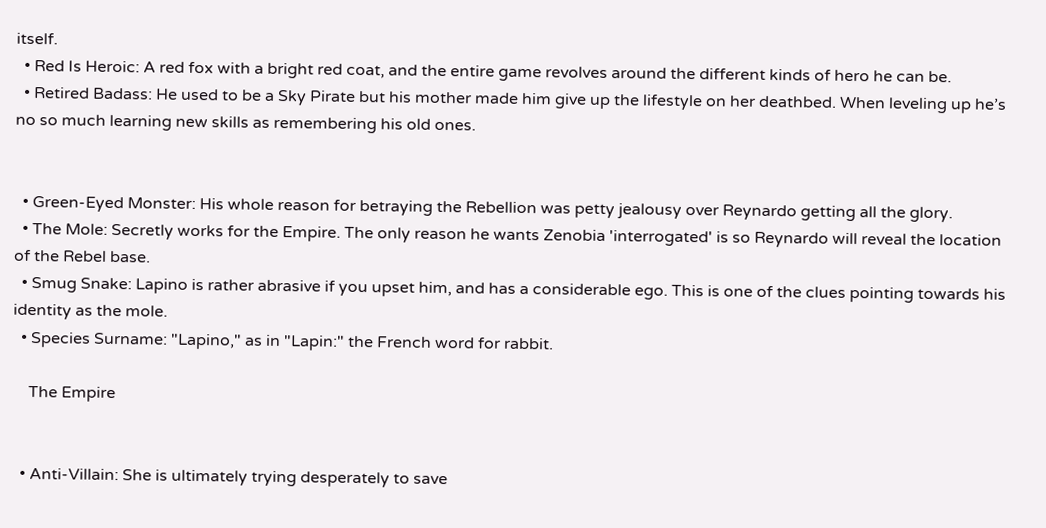itself.
  • Red Is Heroic: A red fox with a bright red coat, and the entire game revolves around the different kinds of hero he can be.
  • Retired Badass: He used to be a Sky Pirate but his mother made him give up the lifestyle on her deathbed. When leveling up he’s no so much learning new skills as remembering his old ones.


  • Green-Eyed Monster: His whole reason for betraying the Rebellion was petty jealousy over Reynardo getting all the glory.
  • The Mole: Secretly works for the Empire. The only reason he wants Zenobia 'interrogated' is so Reynardo will reveal the location of the Rebel base.
  • Smug Snake: Lapino is rather abrasive if you upset him, and has a considerable ego. This is one of the clues pointing towards his identity as the mole.
  • Species Surname: "Lapino," as in "Lapin:" the French word for rabbit.

    The Empire


  • Anti-Villain: She is ultimately trying desperately to save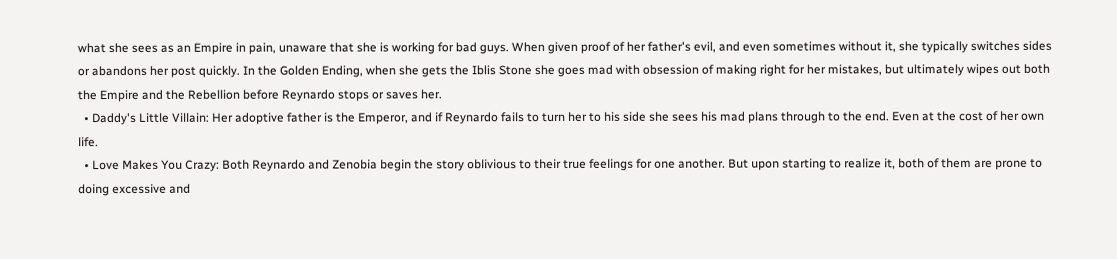what she sees as an Empire in pain, unaware that she is working for bad guys. When given proof of her father's evil, and even sometimes without it, she typically switches sides or abandons her post quickly. In the Golden Ending, when she gets the Iblis Stone she goes mad with obsession of making right for her mistakes, but ultimately wipes out both the Empire and the Rebellion before Reynardo stops or saves her.
  • Daddy's Little Villain: Her adoptive father is the Emperor, and if Reynardo fails to turn her to his side she sees his mad plans through to the end. Even at the cost of her own life.
  • Love Makes You Crazy: Both Reynardo and Zenobia begin the story oblivious to their true feelings for one another. But upon starting to realize it, both of them are prone to doing excessive and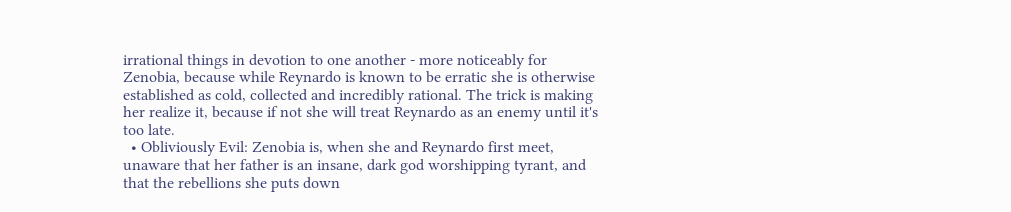irrational things in devotion to one another - more noticeably for Zenobia, because while Reynardo is known to be erratic she is otherwise established as cold, collected and incredibly rational. The trick is making her realize it, because if not she will treat Reynardo as an enemy until it's too late.
  • Obliviously Evil: Zenobia is, when she and Reynardo first meet, unaware that her father is an insane, dark god worshipping tyrant, and that the rebellions she puts down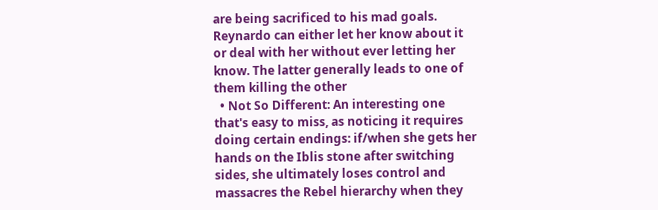are being sacrificed to his mad goals. Reynardo can either let her know about it or deal with her without ever letting her know. The latter generally leads to one of them killing the other
  • Not So Different: An interesting one that's easy to miss, as noticing it requires doing certain endings: if/when she gets her hands on the Iblis stone after switching sides, she ultimately loses control and massacres the Rebel hierarchy when they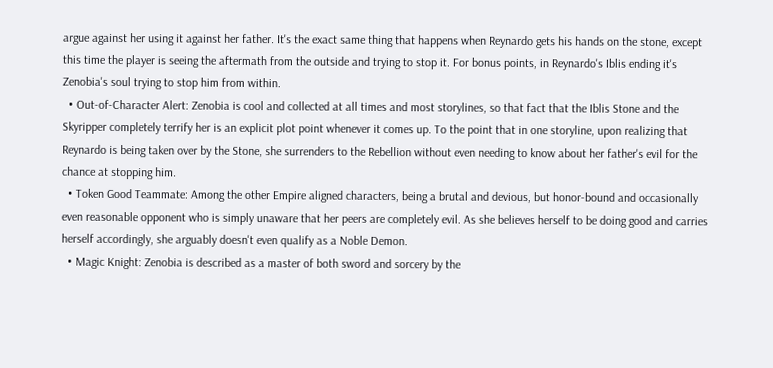argue against her using it against her father. It's the exact same thing that happens when Reynardo gets his hands on the stone, except this time the player is seeing the aftermath from the outside and trying to stop it. For bonus points, in Reynardo's Iblis ending it's Zenobia's soul trying to stop him from within.
  • Out-of-Character Alert: Zenobia is cool and collected at all times and most storylines, so that fact that the Iblis Stone and the Skyripper completely terrify her is an explicit plot point whenever it comes up. To the point that in one storyline, upon realizing that Reynardo is being taken over by the Stone, she surrenders to the Rebellion without even needing to know about her father's evil for the chance at stopping him.
  • Token Good Teammate: Among the other Empire aligned characters, being a brutal and devious, but honor-bound and occasionally even reasonable opponent who is simply unaware that her peers are completely evil. As she believes herself to be doing good and carries herself accordingly, she arguably doesn't even qualify as a Noble Demon.
  • Magic Knight: Zenobia is described as a master of both sword and sorcery by the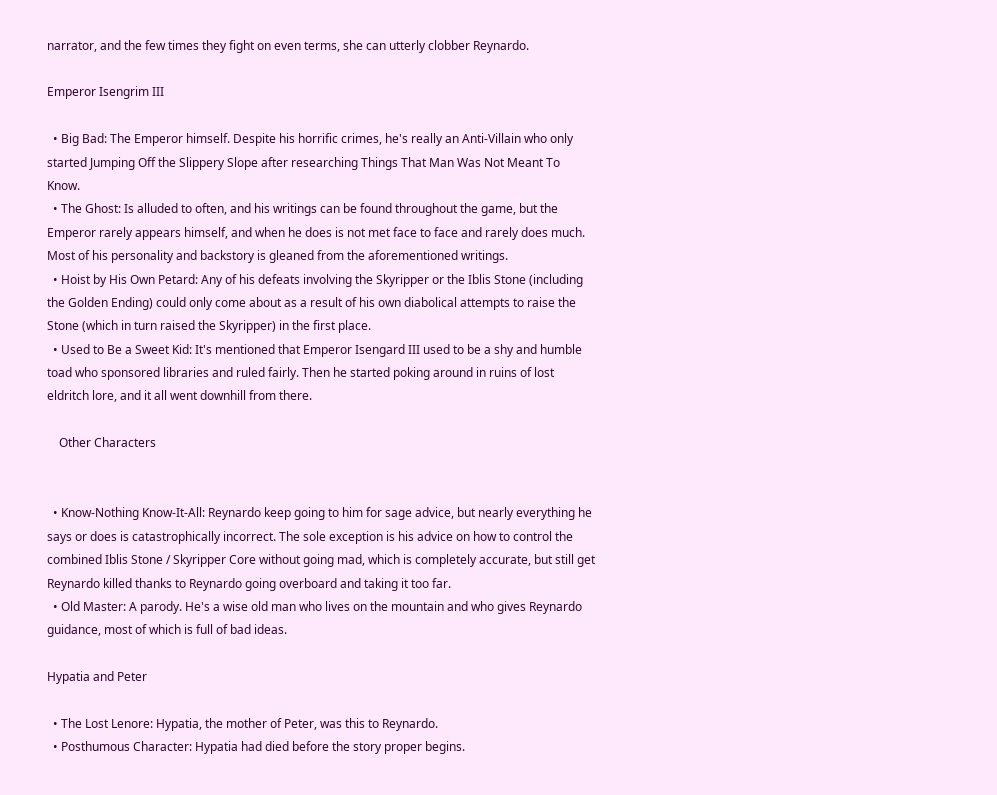narrator, and the few times they fight on even terms, she can utterly clobber Reynardo.

Emperor Isengrim III

  • Big Bad: The Emperor himself. Despite his horrific crimes, he's really an Anti-Villain who only started Jumping Off the Slippery Slope after researching Things That Man Was Not Meant To Know.
  • The Ghost: Is alluded to often, and his writings can be found throughout the game, but the Emperor rarely appears himself, and when he does is not met face to face and rarely does much. Most of his personality and backstory is gleaned from the aforementioned writings.
  • Hoist by His Own Petard: Any of his defeats involving the Skyripper or the Iblis Stone (including the Golden Ending) could only come about as a result of his own diabolical attempts to raise the Stone (which in turn raised the Skyripper) in the first place.
  • Used to Be a Sweet Kid: It's mentioned that Emperor Isengard III used to be a shy and humble toad who sponsored libraries and ruled fairly. Then he started poking around in ruins of lost eldritch lore, and it all went downhill from there.

    Other Characters


  • Know-Nothing Know-It-All: Reynardo keep going to him for sage advice, but nearly everything he says or does is catastrophically incorrect. The sole exception is his advice on how to control the combined Iblis Stone / Skyripper Core without going mad, which is completely accurate, but still get Reynardo killed thanks to Reynardo going overboard and taking it too far.
  • Old Master: A parody. He's a wise old man who lives on the mountain and who gives Reynardo guidance, most of which is full of bad ideas.

Hypatia and Peter

  • The Lost Lenore: Hypatia, the mother of Peter, was this to Reynardo.
  • Posthumous Character: Hypatia had died before the story proper begins.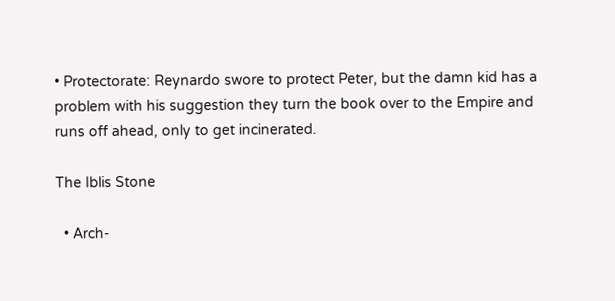• Protectorate: Reynardo swore to protect Peter, but the damn kid has a problem with his suggestion they turn the book over to the Empire and runs off ahead, only to get incinerated.

The Iblis Stone

  • Arch-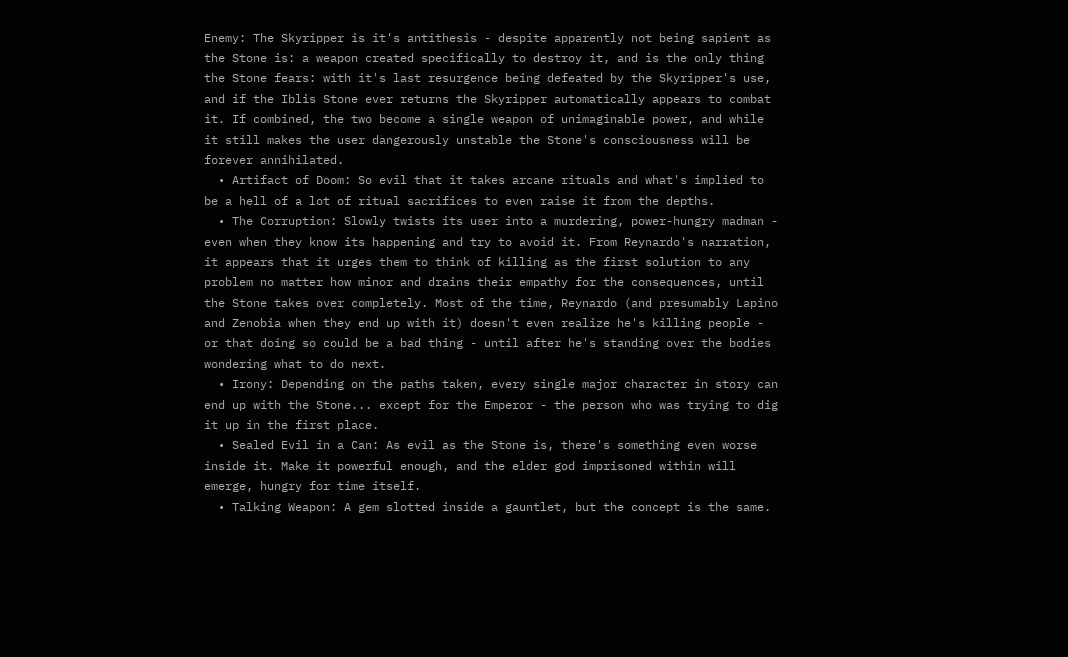Enemy: The Skyripper is it's antithesis - despite apparently not being sapient as the Stone is: a weapon created specifically to destroy it, and is the only thing the Stone fears: with it's last resurgence being defeated by the Skyripper's use, and if the Iblis Stone ever returns the Skyripper automatically appears to combat it. If combined, the two become a single weapon of unimaginable power, and while it still makes the user dangerously unstable the Stone's consciousness will be forever annihilated.
  • Artifact of Doom: So evil that it takes arcane rituals and what's implied to be a hell of a lot of ritual sacrifices to even raise it from the depths.
  • The Corruption: Slowly twists its user into a murdering, power-hungry madman - even when they know its happening and try to avoid it. From Reynardo's narration, it appears that it urges them to think of killing as the first solution to any problem no matter how minor and drains their empathy for the consequences, until the Stone takes over completely. Most of the time, Reynardo (and presumably Lapino and Zenobia when they end up with it) doesn't even realize he's killing people - or that doing so could be a bad thing - until after he's standing over the bodies wondering what to do next.
  • Irony: Depending on the paths taken, every single major character in story can end up with the Stone... except for the Emperor - the person who was trying to dig it up in the first place.
  • Sealed Evil in a Can: As evil as the Stone is, there's something even worse inside it. Make it powerful enough, and the elder god imprisoned within will emerge, hungry for time itself.
  • Talking Weapon: A gem slotted inside a gauntlet, but the concept is the same.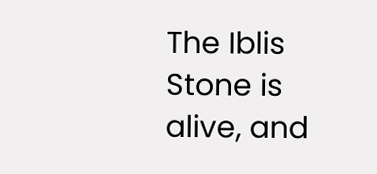The Iblis Stone is alive, and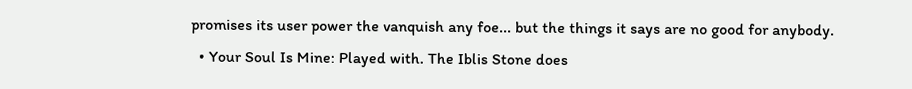promises its user power the vanquish any foe... but the things it says are no good for anybody.
  • Your Soul Is Mine: Played with. The Iblis Stone does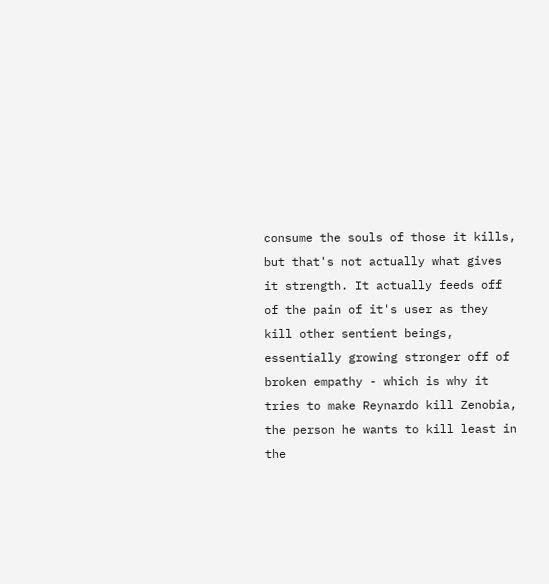consume the souls of those it kills, but that's not actually what gives it strength. It actually feeds off of the pain of it's user as they kill other sentient beings, essentially growing stronger off of broken empathy - which is why it tries to make Reynardo kill Zenobia, the person he wants to kill least in the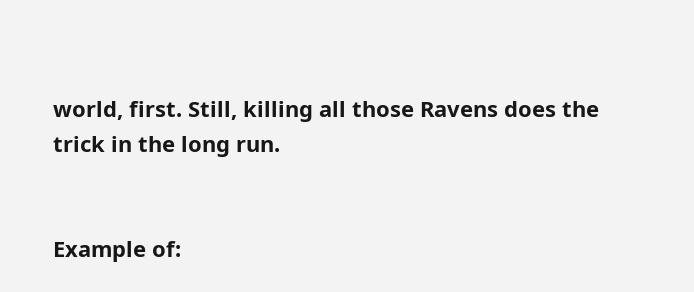world, first. Still, killing all those Ravens does the trick in the long run.


Example of: